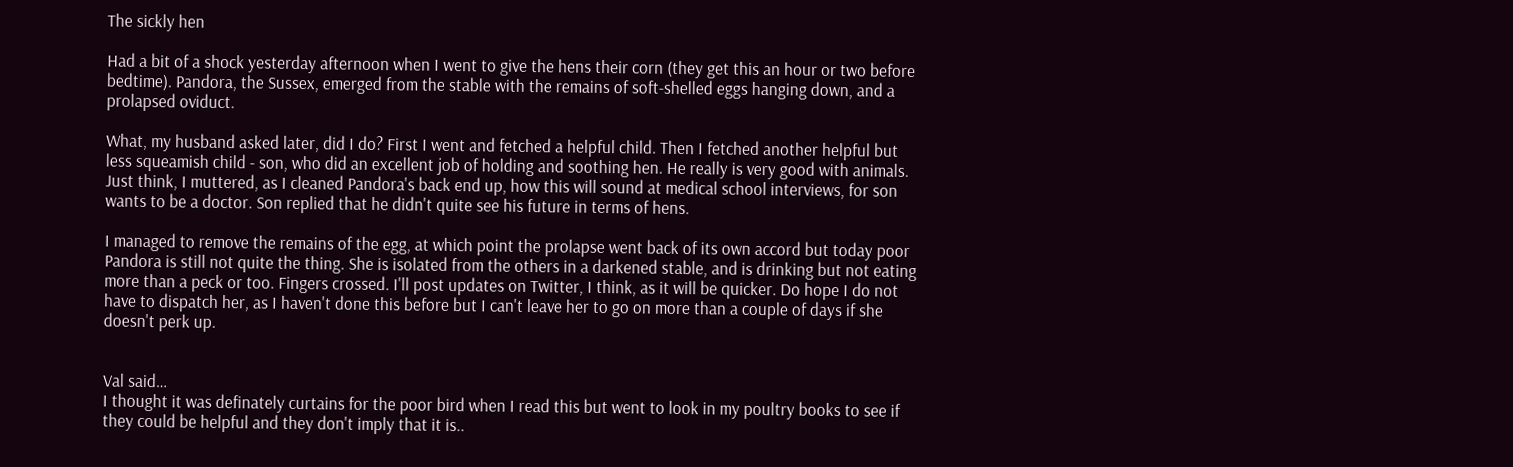The sickly hen

Had a bit of a shock yesterday afternoon when I went to give the hens their corn (they get this an hour or two before bedtime). Pandora, the Sussex, emerged from the stable with the remains of soft-shelled eggs hanging down, and a prolapsed oviduct.

What, my husband asked later, did I do? First I went and fetched a helpful child. Then I fetched another helpful but less squeamish child - son, who did an excellent job of holding and soothing hen. He really is very good with animals. Just think, I muttered, as I cleaned Pandora's back end up, how this will sound at medical school interviews, for son wants to be a doctor. Son replied that he didn't quite see his future in terms of hens.

I managed to remove the remains of the egg, at which point the prolapse went back of its own accord but today poor Pandora is still not quite the thing. She is isolated from the others in a darkened stable, and is drinking but not eating more than a peck or too. Fingers crossed. I'll post updates on Twitter, I think, as it will be quicker. Do hope I do not have to dispatch her, as I haven't done this before but I can't leave her to go on more than a couple of days if she doesn't perk up.


Val said…
I thought it was definately curtains for the poor bird when I read this but went to look in my poultry books to see if they could be helpful and they don't imply that it is..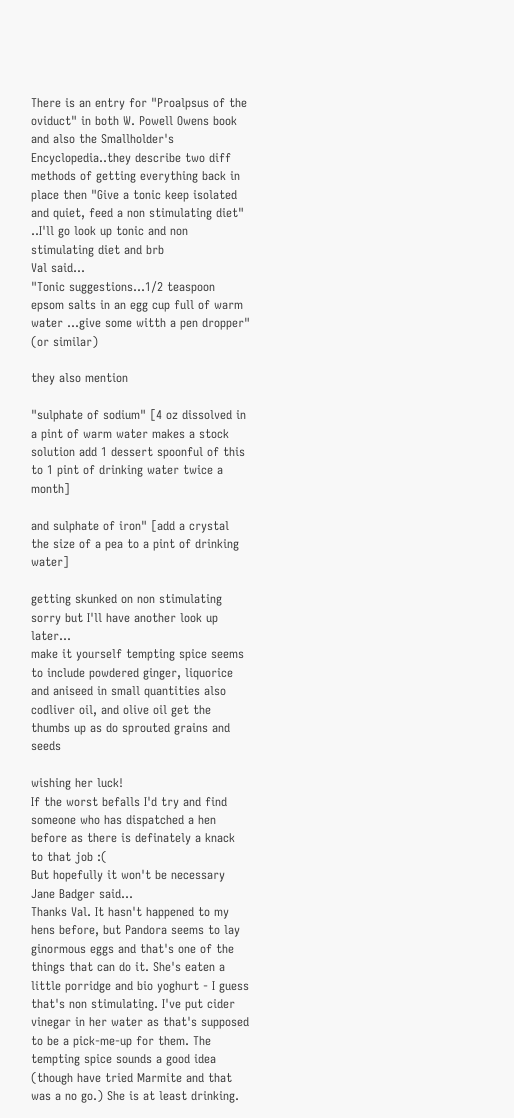There is an entry for "Proalpsus of the oviduct" in both W. Powell Owens book and also the Smallholder's Encyclopedia..they describe two diff methods of getting everything back in place then "Give a tonic keep isolated and quiet, feed a non stimulating diet" ..I'll go look up tonic and non stimulating diet and brb
Val said…
"Tonic suggestions...1/2 teaspoon epsom salts in an egg cup full of warm water ...give some witth a pen dropper" (or similar)

they also mention

"sulphate of sodium" [4 oz dissolved in a pint of warm water makes a stock solution add 1 dessert spoonful of this to 1 pint of drinking water twice a month]

and sulphate of iron" [add a crystal the size of a pea to a pint of drinking water]

getting skunked on non stimulating sorry but I'll have another look up later...
make it yourself tempting spice seems to include powdered ginger, liquorice and aniseed in small quantities also codliver oil, and olive oil get the thumbs up as do sprouted grains and seeds

wishing her luck!
If the worst befalls I'd try and find someone who has dispatched a hen before as there is definately a knack to that job :(
But hopefully it won't be necessary
Jane Badger said…
Thanks Val. It hasn't happened to my hens before, but Pandora seems to lay ginormous eggs and that's one of the things that can do it. She's eaten a little porridge and bio yoghurt - I guess that's non stimulating. I've put cider vinegar in her water as that's supposed to be a pick-me-up for them. The tempting spice sounds a good idea (though have tried Marmite and that was a no go.) She is at least drinking.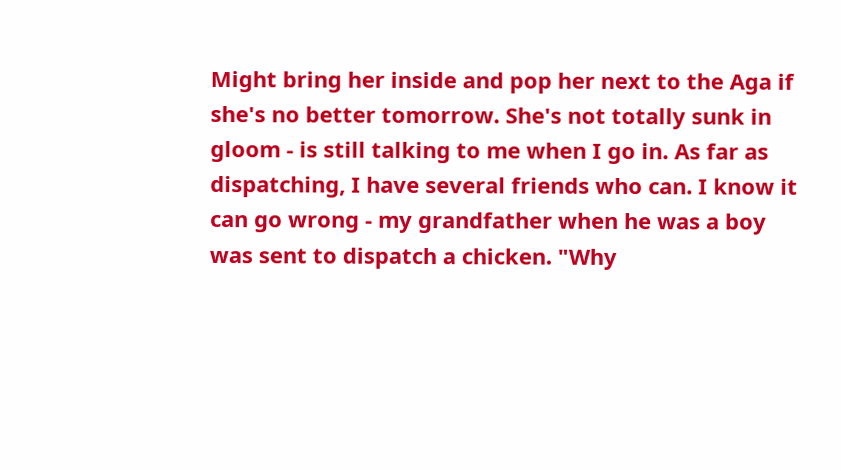Might bring her inside and pop her next to the Aga if she's no better tomorrow. She's not totally sunk in gloom - is still talking to me when I go in. As far as dispatching, I have several friends who can. I know it can go wrong - my grandfather when he was a boy was sent to dispatch a chicken. "Why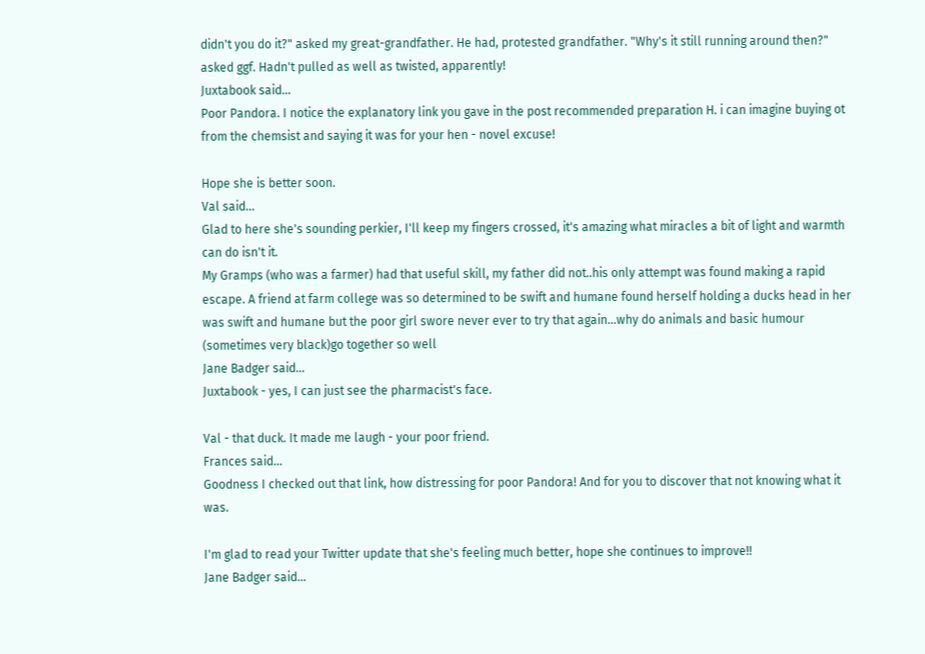didn't you do it?" asked my great-grandfather. He had, protested grandfather. "Why's it still running around then?" asked ggf. Hadn't pulled as well as twisted, apparently!
Juxtabook said…
Poor Pandora. I notice the explanatory link you gave in the post recommended preparation H. i can imagine buying ot from the chemsist and saying it was for your hen - novel excuse!

Hope she is better soon.
Val said…
Glad to here she's sounding perkier, I'll keep my fingers crossed, it's amazing what miracles a bit of light and warmth can do isn't it.
My Gramps (who was a farmer) had that useful skill, my father did not..his only attempt was found making a rapid escape. A friend at farm college was so determined to be swift and humane found herself holding a ducks head in her was swift and humane but the poor girl swore never ever to try that again...why do animals and basic humour (sometimes very black)go together so well
Jane Badger said…
Juxtabook - yes, I can just see the pharmacist's face.

Val - that duck. It made me laugh - your poor friend.
Frances said…
Goodness I checked out that link, how distressing for poor Pandora! And for you to discover that not knowing what it was.

I'm glad to read your Twitter update that she's feeling much better, hope she continues to improve!!
Jane Badger said…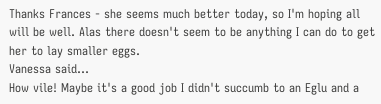Thanks Frances - she seems much better today, so I'm hoping all will be well. Alas there doesn't seem to be anything I can do to get her to lay smaller eggs.
Vanessa said…
How vile! Maybe it's a good job I didn't succumb to an Eglu and a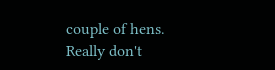couple of hens. Really don't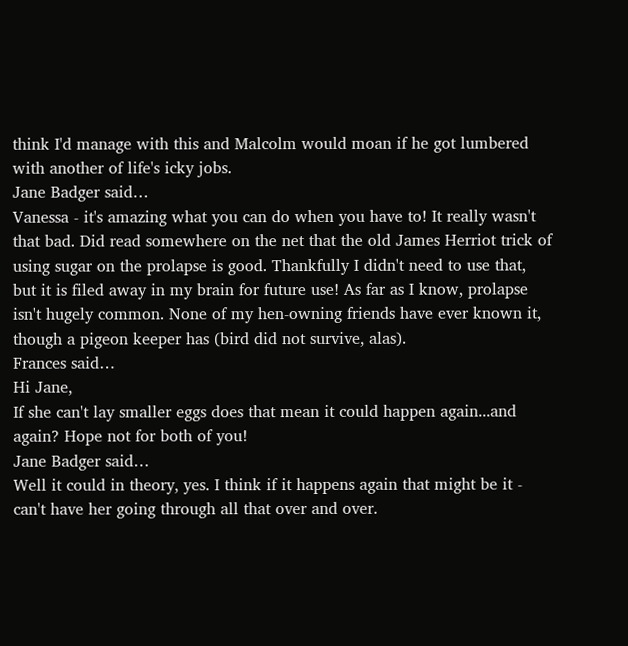think I'd manage with this and Malcolm would moan if he got lumbered with another of life's icky jobs.
Jane Badger said…
Vanessa - it's amazing what you can do when you have to! It really wasn't that bad. Did read somewhere on the net that the old James Herriot trick of using sugar on the prolapse is good. Thankfully I didn't need to use that, but it is filed away in my brain for future use! As far as I know, prolapse isn't hugely common. None of my hen-owning friends have ever known it, though a pigeon keeper has (bird did not survive, alas).
Frances said…
Hi Jane,
If she can't lay smaller eggs does that mean it could happen again...and again? Hope not for both of you!
Jane Badger said…
Well it could in theory, yes. I think if it happens again that might be it - can't have her going through all that over and over.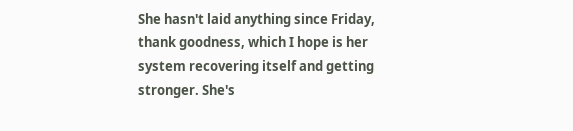She hasn't laid anything since Friday, thank goodness, which I hope is her system recovering itself and getting stronger. She's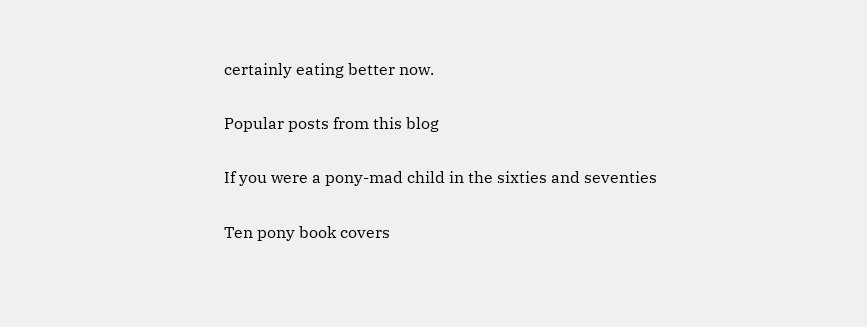certainly eating better now.

Popular posts from this blog

If you were a pony-mad child in the sixties and seventies

Ten pony book covers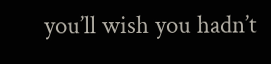you’ll wish you hadn’t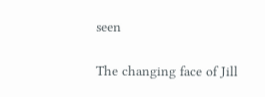seen

The changing face of Jill